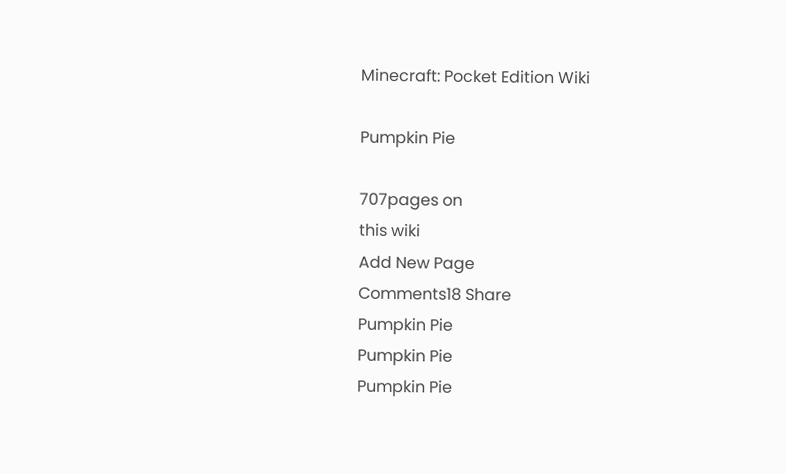Minecraft: Pocket Edition Wiki

Pumpkin Pie

707pages on
this wiki
Add New Page
Comments18 Share
Pumpkin Pie
Pumpkin Pie
Pumpkin Pie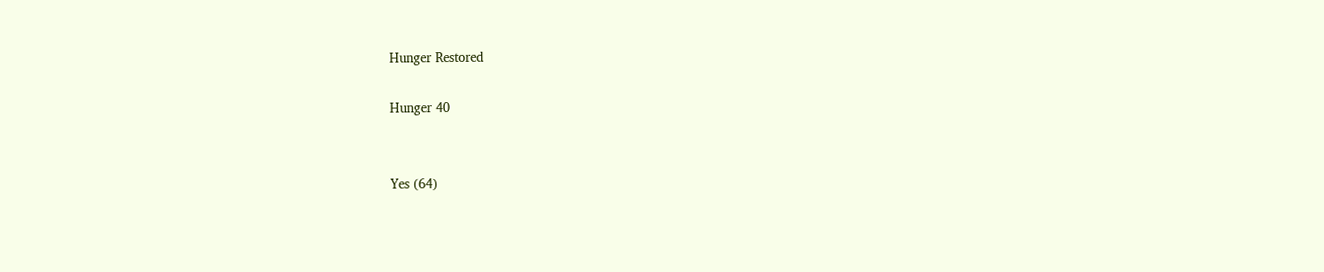Hunger Restored

Hunger 40


Yes (64)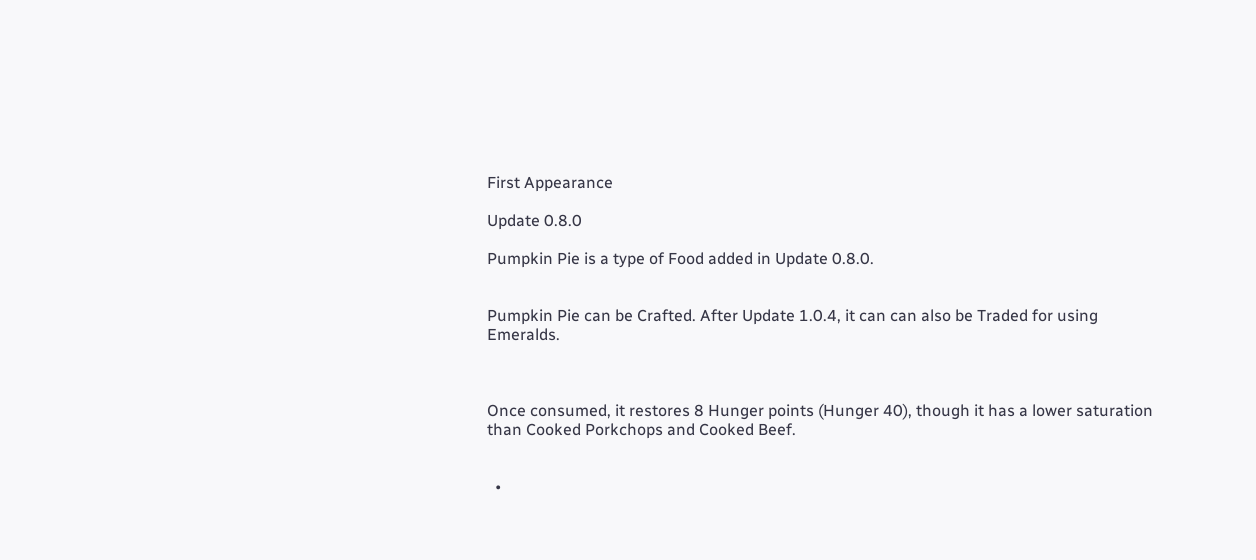First Appearance

Update 0.8.0

Pumpkin Pie is a type of Food added in Update 0.8.0.


Pumpkin Pie can be Crafted. After Update 1.0.4, it can can also be Traded for using Emeralds.



Once consumed, it restores 8 Hunger points (Hunger 40), though it has a lower saturation than Cooked Porkchops and Cooked Beef.


  •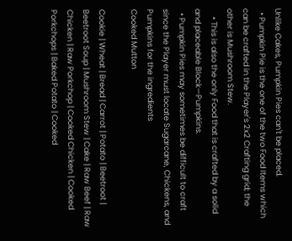Unlike Cakes, Pumpkin Pies can't be placed.
  • Pumpkin Pie is the one of the two Food Items which can be crafted in the Player's 2x2 Crafting grid; the other is Mushroom Stew.
    • This is also the only Food that is crafted by a solid and placeable Block—Pumpkins.
  • Pumpkin Pies may sometimes be difficult to craft since the Player must locate Sugarcane, Chickens, and Pumpkins for the ingredients
Cooked Mutton

Cookie | Wheat | Bread | Carrot | Potato | Beetroot | Beetroot Soup | Mushroom Stew | Cake | Raw Beef | Raw Chicken | Raw Porkchop | Cooked Chicken | Cooked Porkchops | Baked Potato | Cooked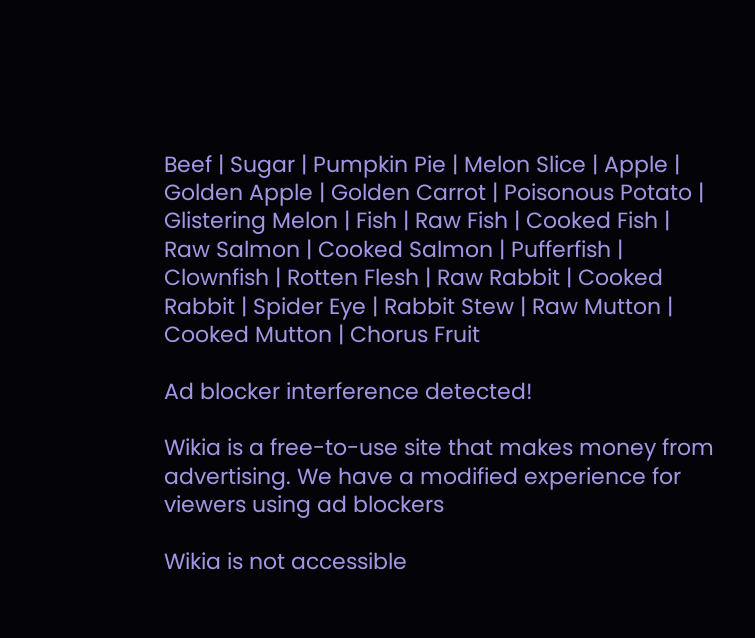Beef | Sugar | Pumpkin Pie | Melon Slice | Apple | Golden Apple | Golden Carrot | Poisonous Potato | Glistering Melon | Fish | Raw Fish | Cooked Fish | Raw Salmon | Cooked Salmon | Pufferfish | Clownfish | Rotten Flesh | Raw Rabbit | Cooked Rabbit | Spider Eye | Rabbit Stew | Raw Mutton | Cooked Mutton | Chorus Fruit

Ad blocker interference detected!

Wikia is a free-to-use site that makes money from advertising. We have a modified experience for viewers using ad blockers

Wikia is not accessible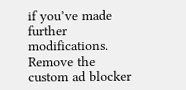if you’ve made further modifications. Remove the custom ad blocker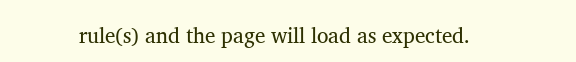rule(s) and the page will load as expected.